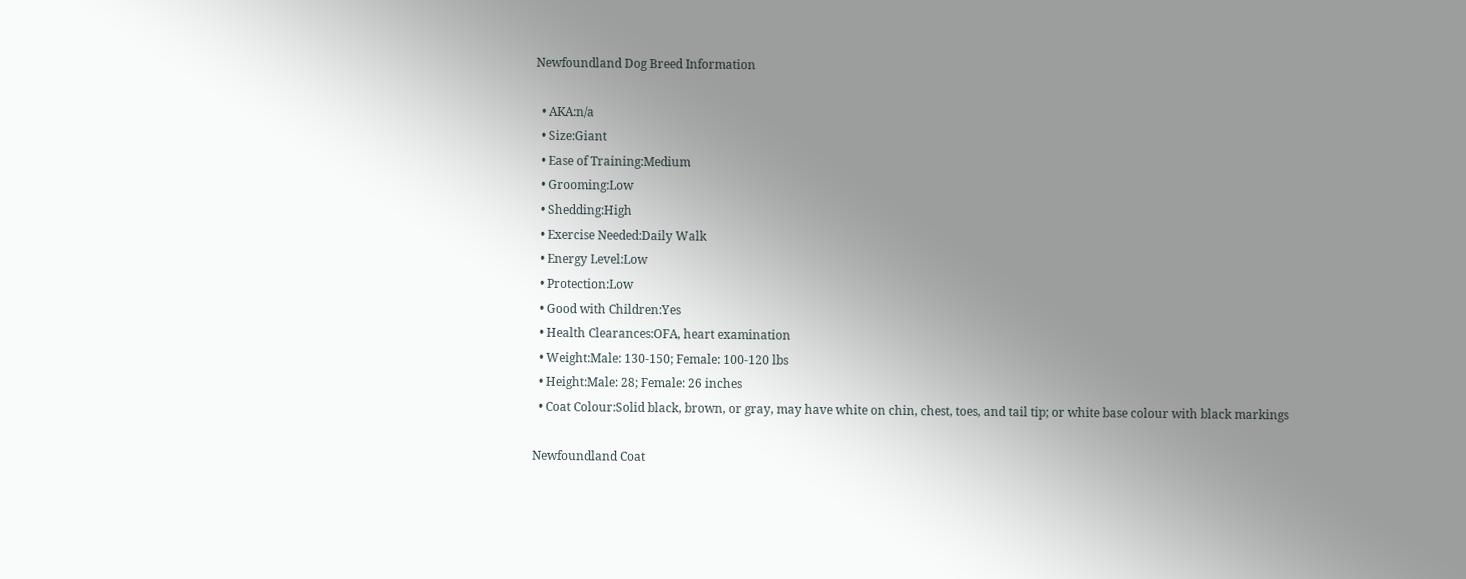Newfoundland Dog Breed Information

  • AKA:n/a
  • Size:Giant
  • Ease of Training:Medium
  • Grooming:Low
  • Shedding:High
  • Exercise Needed:Daily Walk
  • Energy Level:Low
  • Protection:Low
  • Good with Children:Yes
  • Health Clearances:OFA, heart examination
  • Weight:Male: 130-150; Female: 100-120 lbs
  • Height:Male: 28; Female: 26 inches
  • Coat Colour:Solid black, brown, or gray, may have white on chin, chest, toes, and tail tip; or white base colour with black markings

Newfoundland Coat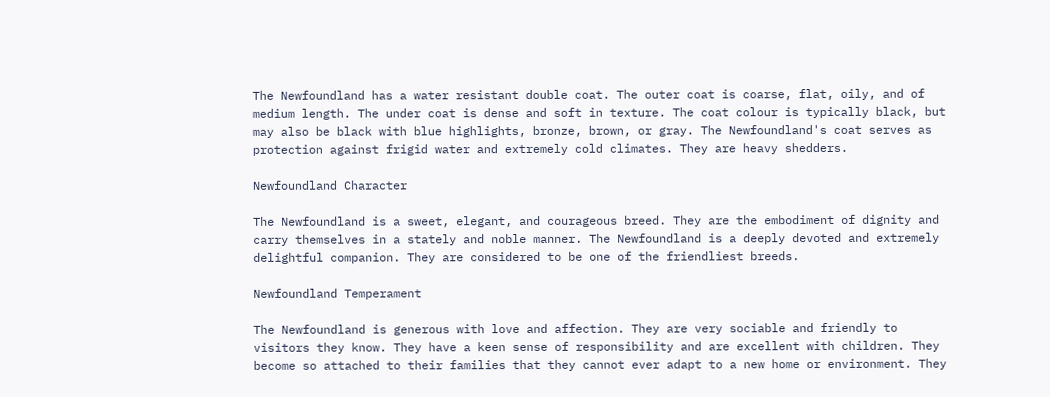The Newfoundland has a water resistant double coat. The outer coat is coarse, flat, oily, and of medium length. The under coat is dense and soft in texture. The coat colour is typically black, but may also be black with blue highlights, bronze, brown, or gray. The Newfoundland's coat serves as protection against frigid water and extremely cold climates. They are heavy shedders.

Newfoundland Character

The Newfoundland is a sweet, elegant, and courageous breed. They are the embodiment of dignity and carry themselves in a stately and noble manner. The Newfoundland is a deeply devoted and extremely delightful companion. They are considered to be one of the friendliest breeds.

Newfoundland Temperament

The Newfoundland is generous with love and affection. They are very sociable and friendly to visitors they know. They have a keen sense of responsibility and are excellent with children. They become so attached to their families that they cannot ever adapt to a new home or environment. They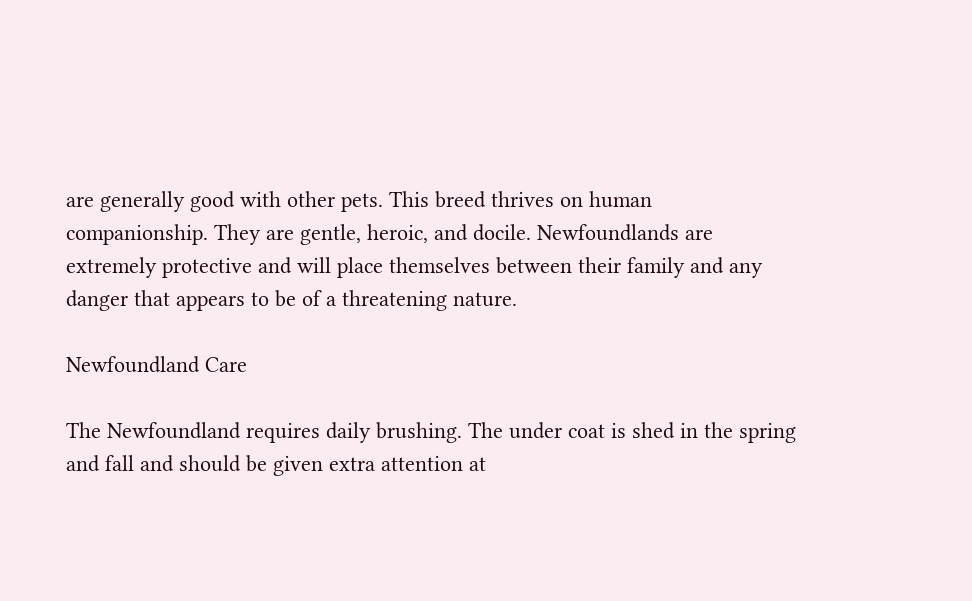are generally good with other pets. This breed thrives on human companionship. They are gentle, heroic, and docile. Newfoundlands are extremely protective and will place themselves between their family and any danger that appears to be of a threatening nature.

Newfoundland Care

The Newfoundland requires daily brushing. The under coat is shed in the spring and fall and should be given extra attention at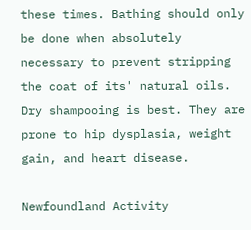these times. Bathing should only be done when absolutely necessary to prevent stripping the coat of its' natural oils. Dry shampooing is best. They are prone to hip dysplasia, weight gain, and heart disease.

Newfoundland Activity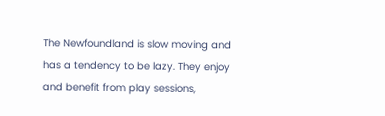The Newfoundland is slow moving and has a tendency to be lazy. They enjoy and benefit from play sessions,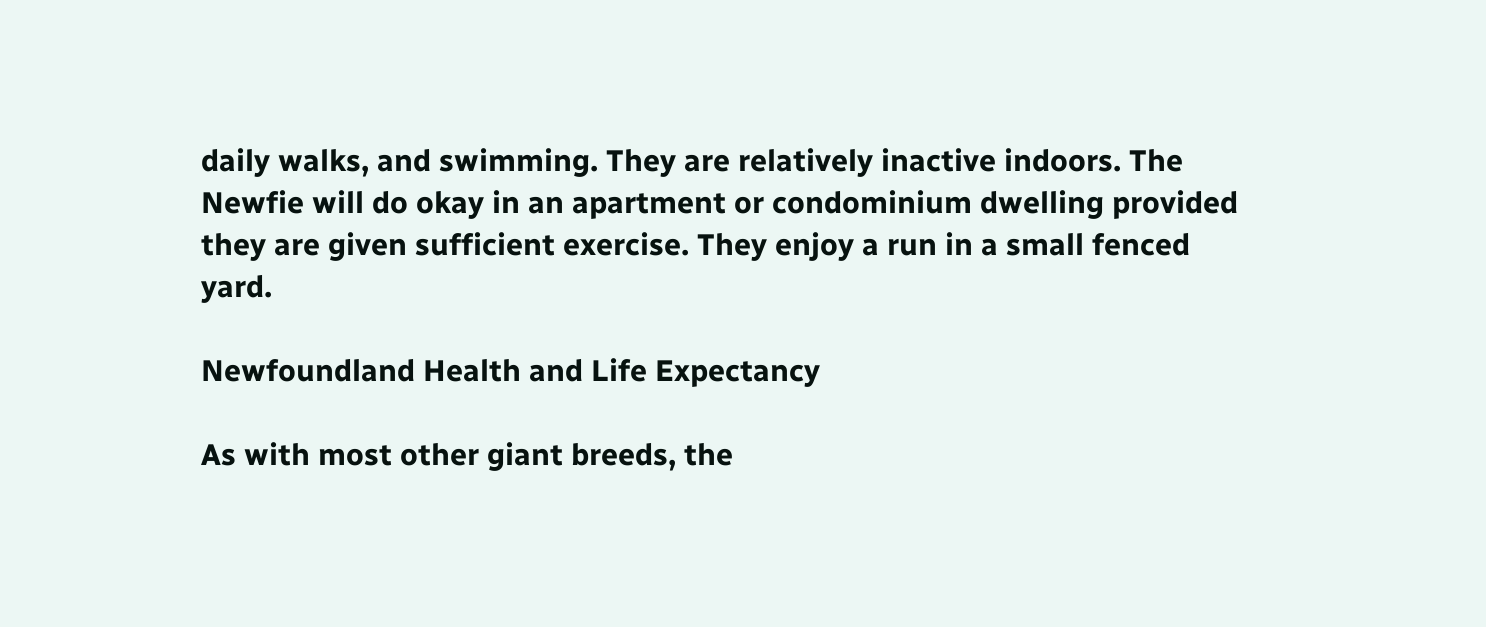daily walks, and swimming. They are relatively inactive indoors. The Newfie will do okay in an apartment or condominium dwelling provided they are given sufficient exercise. They enjoy a run in a small fenced yard.

Newfoundland Health and Life Expectancy

As with most other giant breeds, the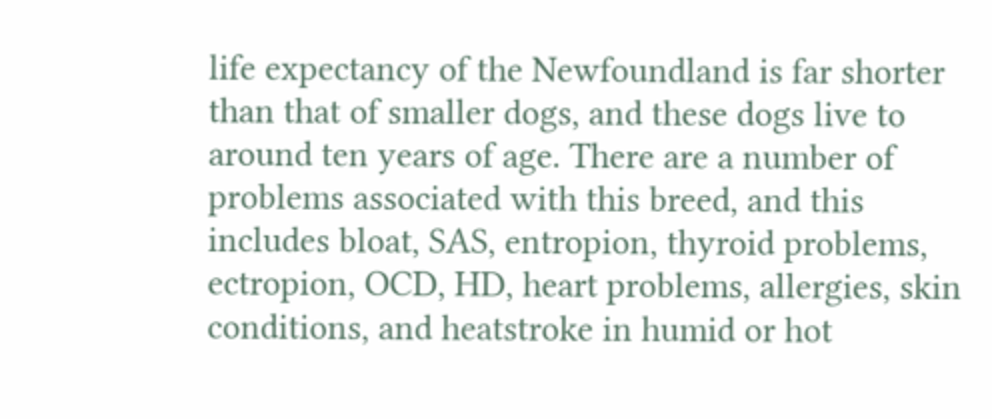life expectancy of the Newfoundland is far shorter than that of smaller dogs, and these dogs live to around ten years of age. There are a number of problems associated with this breed, and this includes bloat, SAS, entropion, thyroid problems, ectropion, OCD, HD, heart problems, allergies, skin conditions, and heatstroke in humid or hot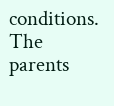conditions. The parents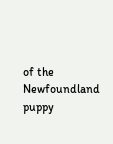of the Newfoundland puppy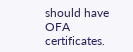should have OFA certificates.